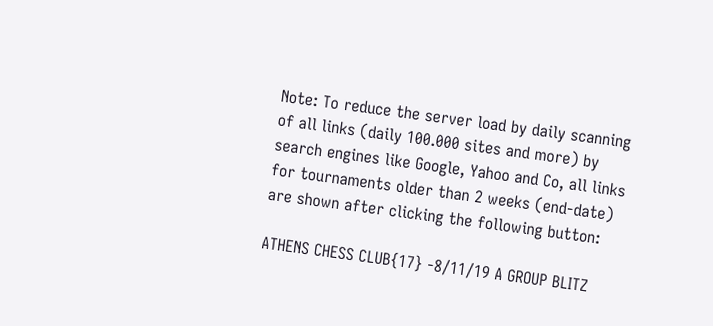Note: To reduce the server load by daily scanning of all links (daily 100.000 sites and more) by search engines like Google, Yahoo and Co, all links for tournaments older than 2 weeks (end-date) are shown after clicking the following button:

ATHENS CHESS CLUB{17} -8/11/19 A GROUP BLITZ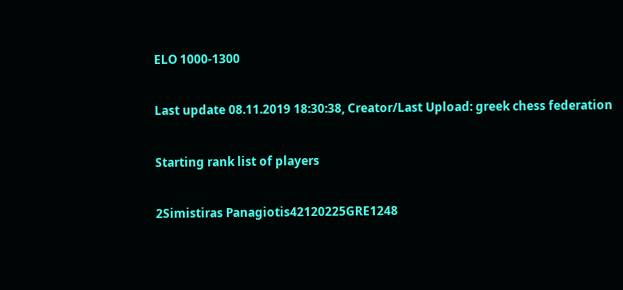ELO 1000-1300

Last update 08.11.2019 18:30:38, Creator/Last Upload: greek chess federation

Starting rank list of players

2Simistiras Panagiotis42120225GRE1248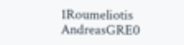1Roumeliotis AndreasGRE0